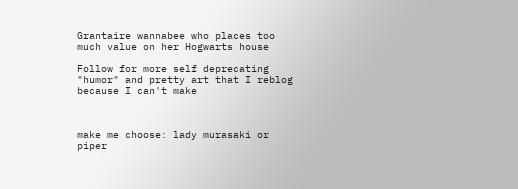Grantaire wannabee who places too much value on her Hogwarts house

Follow for more self deprecating "humor" and pretty art that I reblog because I can't make



make me choose: lady murasaki or piper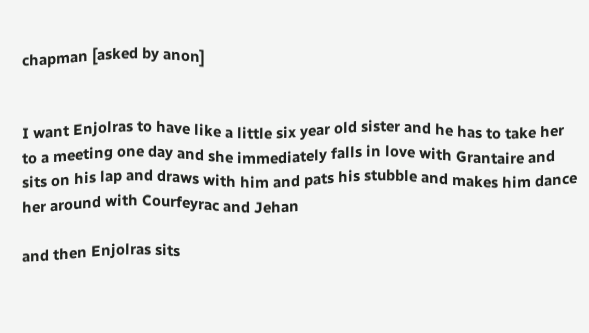chapman [asked by anon]


I want Enjolras to have like a little six year old sister and he has to take her to a meeting one day and she immediately falls in love with Grantaire and sits on his lap and draws with him and pats his stubble and makes him dance her around with Courfeyrac and Jehan

and then Enjolras sits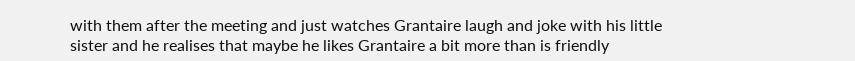with them after the meeting and just watches Grantaire laugh and joke with his little sister and he realises that maybe he likes Grantaire a bit more than is friendly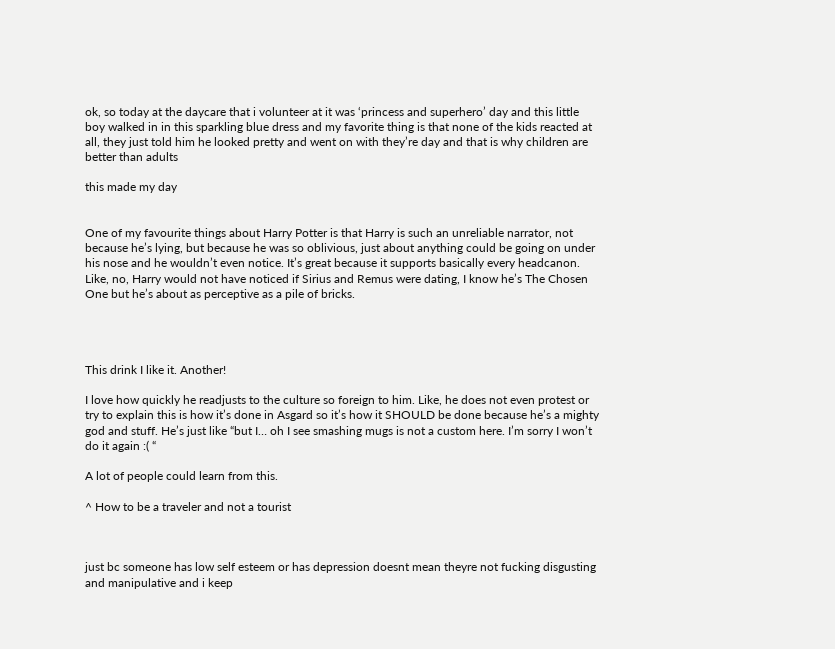ok, so today at the daycare that i volunteer at it was ‘princess and superhero’ day and this little boy walked in in this sparkling blue dress and my favorite thing is that none of the kids reacted at all, they just told him he looked pretty and went on with they’re day and that is why children are better than adults

this made my day


One of my favourite things about Harry Potter is that Harry is such an unreliable narrator, not because he’s lying, but because he was so oblivious, just about anything could be going on under his nose and he wouldn’t even notice. It’s great because it supports basically every headcanon. Like, no, Harry would not have noticed if Sirius and Remus were dating, I know he’s The Chosen One but he’s about as perceptive as a pile of bricks.




This drink I like it. Another!

I love how quickly he readjusts to the culture so foreign to him. Like, he does not even protest or try to explain this is how it’s done in Asgard so it’s how it SHOULD be done because he’s a mighty god and stuff. He’s just like “but I… oh I see smashing mugs is not a custom here. I’m sorry I won’t do it again :( “

A lot of people could learn from this.

^ How to be a traveler and not a tourist



just bc someone has low self esteem or has depression doesnt mean theyre not fucking disgusting and manipulative and i keep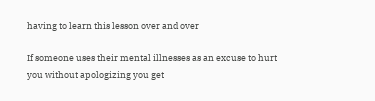having to learn this lesson over and over

If someone uses their mental illnesses as an excuse to hurt you without apologizing you get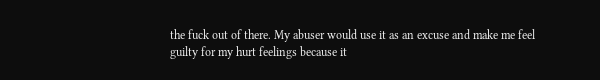the fuck out of there. My abuser would use it as an excuse and make me feel guilty for my hurt feelings because it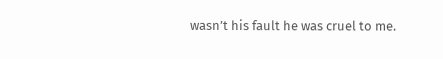wasn’t his fault he was cruel to me.